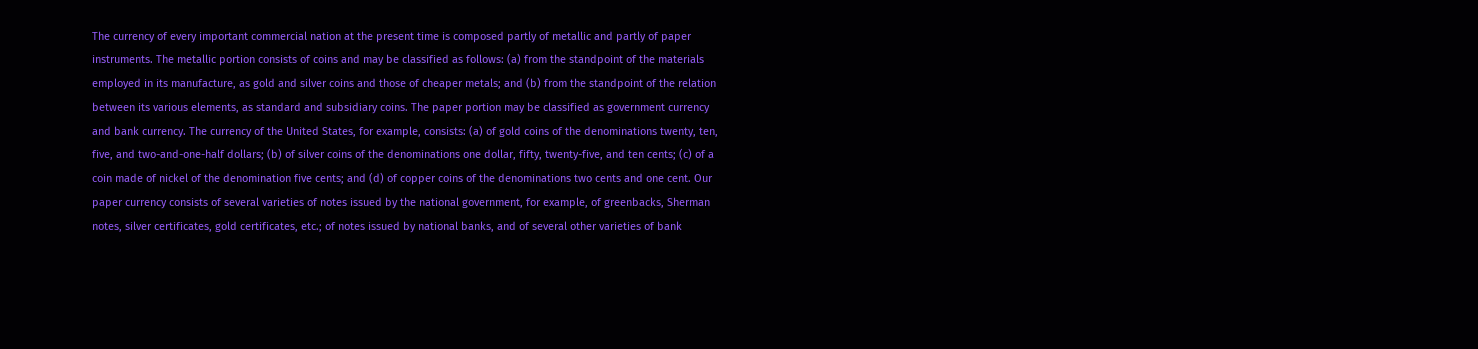The currency of every important commercial nation at the present time is composed partly of metallic and partly of paper instruments. The metallic portion consists of coins and may be classified as follows: (a) from the standpoint of the materials employed in its manufacture, as gold and silver coins and those of cheaper metals; and (b) from the standpoint of the relation between its various elements, as standard and subsidiary coins. The paper portion may be classified as government currency and bank currency. The currency of the United States, for example, consists: (a) of gold coins of the denominations twenty, ten, five, and two-and-one-half dollars; (b) of silver coins of the denominations one dollar, fifty, twenty-five, and ten cents; (c) of a coin made of nickel of the denomination five cents; and (d) of copper coins of the denominations two cents and one cent. Our paper currency consists of several varieties of notes issued by the national government, for example, of greenbacks, Sherman notes, silver certificates, gold certificates, etc.; of notes issued by national banks, and of several other varieties of bank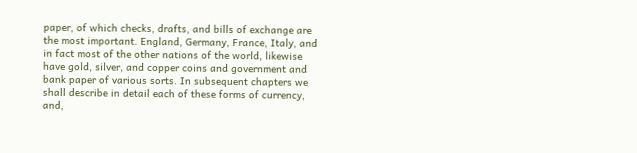paper, of which checks, drafts, and bills of exchange are the most important. England, Germany, France, Italy, and in fact most of the other nations of the world, likewise have gold, silver, and copper coins and government and bank paper of various sorts. In subsequent chapters we shall describe in detail each of these forms of currency, and,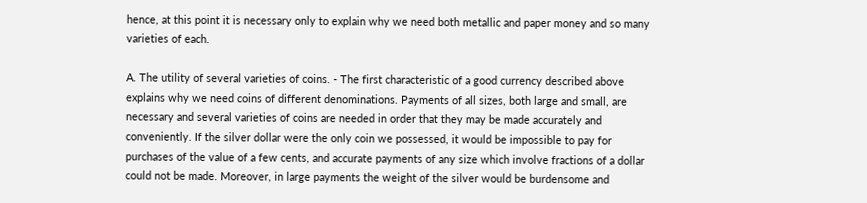hence, at this point it is necessary only to explain why we need both metallic and paper money and so many varieties of each.

A. The utility of several varieties of coins. - The first characteristic of a good currency described above explains why we need coins of different denominations. Payments of all sizes, both large and small, are necessary and several varieties of coins are needed in order that they may be made accurately and conveniently. If the silver dollar were the only coin we possessed, it would be impossible to pay for purchases of the value of a few cents, and accurate payments of any size which involve fractions of a dollar could not be made. Moreover, in large payments the weight of the silver would be burdensome and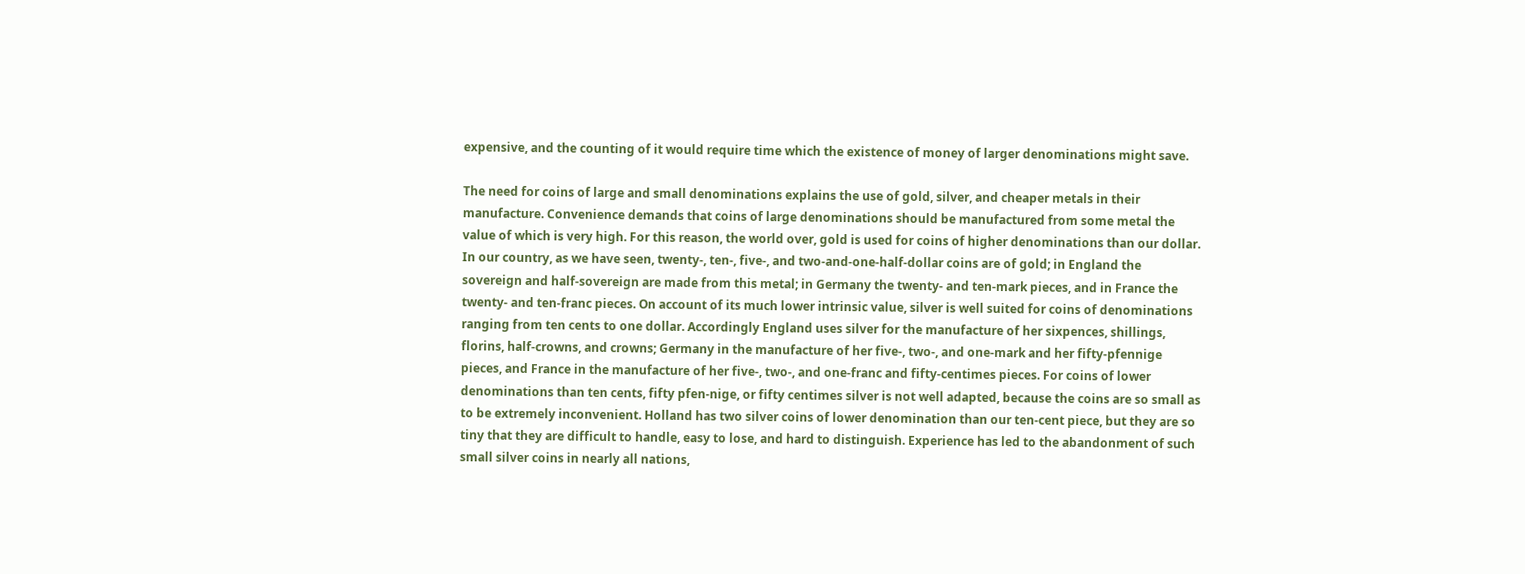expensive, and the counting of it would require time which the existence of money of larger denominations might save.

The need for coins of large and small denominations explains the use of gold, silver, and cheaper metals in their manufacture. Convenience demands that coins of large denominations should be manufactured from some metal the value of which is very high. For this reason, the world over, gold is used for coins of higher denominations than our dollar. In our country, as we have seen, twenty-, ten-, five-, and two-and-one-half-dollar coins are of gold; in England the sovereign and half-sovereign are made from this metal; in Germany the twenty- and ten-mark pieces, and in France the twenty- and ten-franc pieces. On account of its much lower intrinsic value, silver is well suited for coins of denominations ranging from ten cents to one dollar. Accordingly England uses silver for the manufacture of her sixpences, shillings, florins, half-crowns, and crowns; Germany in the manufacture of her five-, two-, and one-mark and her fifty-pfennige pieces, and France in the manufacture of her five-, two-, and one-franc and fifty-centimes pieces. For coins of lower denominations than ten cents, fifty pfen-nige, or fifty centimes silver is not well adapted, because the coins are so small as to be extremely inconvenient. Holland has two silver coins of lower denomination than our ten-cent piece, but they are so tiny that they are difficult to handle, easy to lose, and hard to distinguish. Experience has led to the abandonment of such small silver coins in nearly all nations,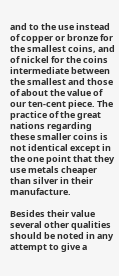and to the use instead of copper or bronze for the smallest coins, and of nickel for the coins intermediate between the smallest and those of about the value of our ten-cent piece. The practice of the great nations regarding these smaller coins is not identical except in the one point that they use metals cheaper than silver in their manufacture.

Besides their value several other qualities should be noted in any attempt to give a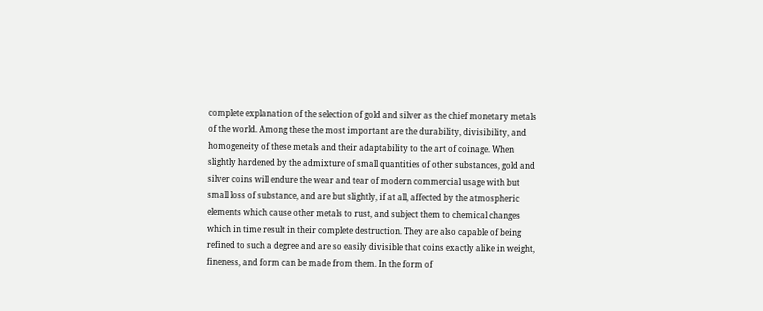complete explanation of the selection of gold and silver as the chief monetary metals of the world. Among these the most important are the durability, divisibility, and homogeneity of these metals and their adaptability to the art of coinage. When slightly hardened by the admixture of small quantities of other substances, gold and silver coins will endure the wear and tear of modern commercial usage with but small loss of substance, and are but slightly, if at all, affected by the atmospheric elements which cause other metals to rust, and subject them to chemical changes which in time result in their complete destruction. They are also capable of being refined to such a degree and are so easily divisible that coins exactly alike in weight, fineness, and form can be made from them. In the form of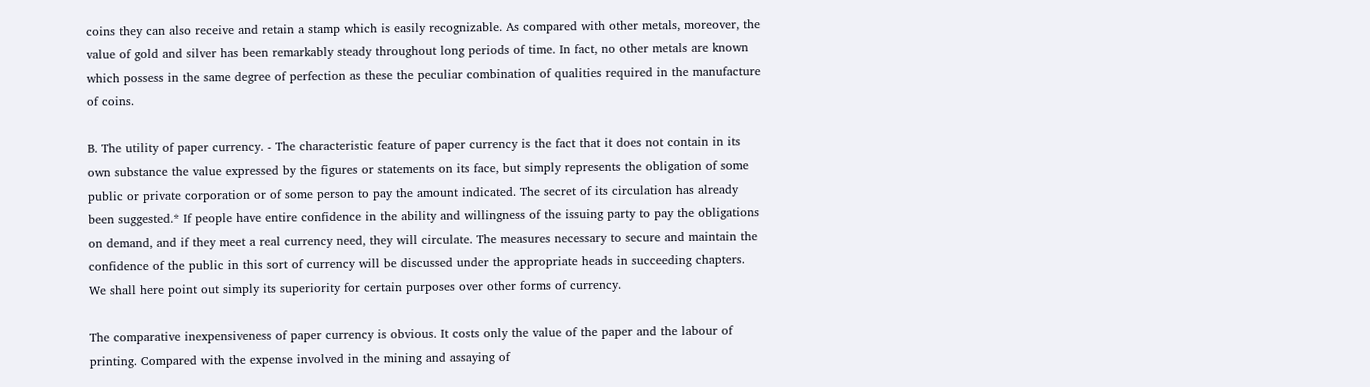coins they can also receive and retain a stamp which is easily recognizable. As compared with other metals, moreover, the value of gold and silver has been remarkably steady throughout long periods of time. In fact, no other metals are known which possess in the same degree of perfection as these the peculiar combination of qualities required in the manufacture of coins.

B. The utility of paper currency. - The characteristic feature of paper currency is the fact that it does not contain in its own substance the value expressed by the figures or statements on its face, but simply represents the obligation of some public or private corporation or of some person to pay the amount indicated. The secret of its circulation has already been suggested.* If people have entire confidence in the ability and willingness of the issuing party to pay the obligations on demand, and if they meet a real currency need, they will circulate. The measures necessary to secure and maintain the confidence of the public in this sort of currency will be discussed under the appropriate heads in succeeding chapters. We shall here point out simply its superiority for certain purposes over other forms of currency.

The comparative inexpensiveness of paper currency is obvious. It costs only the value of the paper and the labour of printing. Compared with the expense involved in the mining and assaying of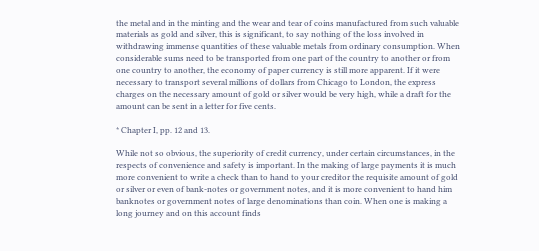the metal and in the minting and the wear and tear of coins manufactured from such valuable materials as gold and silver, this is significant, to say nothing of the loss involved in withdrawing immense quantities of these valuable metals from ordinary consumption. When considerable sums need to be transported from one part of the country to another or from one country to another, the economy of paper currency is still more apparent. If it were necessary to transport several millions of dollars from Chicago to London, the express charges on the necessary amount of gold or silver would be very high, while a draft for the amount can be sent in a letter for five cents.

* Chapter I, pp. 12 and 13.

While not so obvious, the superiority of credit currency, under certain circumstances, in the respects of convenience and safety is important. In the making of large payments it is much more convenient to write a check than to hand to your creditor the requisite amount of gold or silver or even of bank-notes or government notes, and it is more convenient to hand him banknotes or government notes of large denominations than coin. When one is making a long journey and on this account finds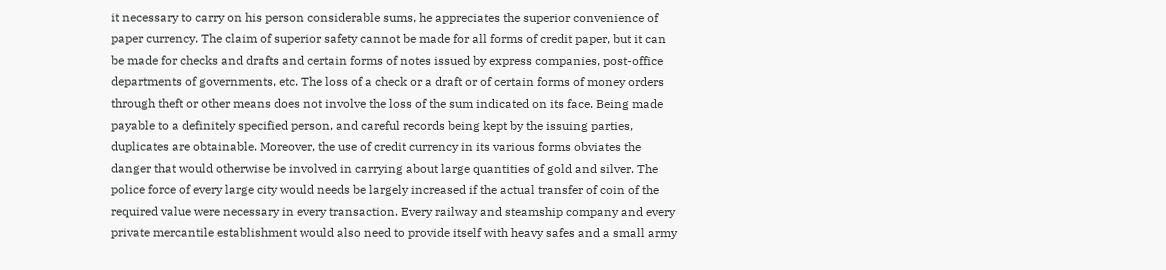it necessary to carry on his person considerable sums, he appreciates the superior convenience of paper currency. The claim of superior safety cannot be made for all forms of credit paper, but it can be made for checks and drafts and certain forms of notes issued by express companies, post-office departments of governments, etc. The loss of a check or a draft or of certain forms of money orders through theft or other means does not involve the loss of the sum indicated on its face. Being made payable to a definitely specified person, and careful records being kept by the issuing parties, duplicates are obtainable. Moreover, the use of credit currency in its various forms obviates the danger that would otherwise be involved in carrying about large quantities of gold and silver. The police force of every large city would needs be largely increased if the actual transfer of coin of the required value were necessary in every transaction. Every railway and steamship company and every private mercantile establishment would also need to provide itself with heavy safes and a small army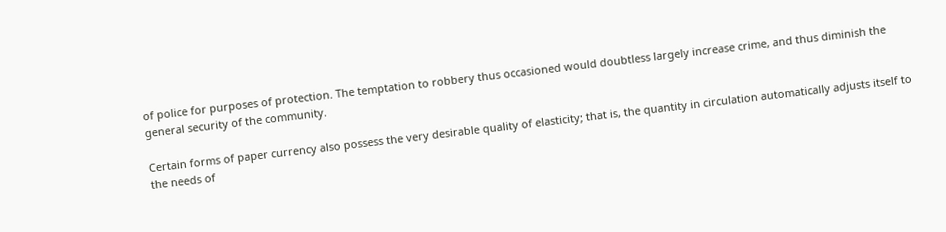of police for purposes of protection. The temptation to robbery thus occasioned would doubtless largely increase crime, and thus diminish the general security of the community.

Certain forms of paper currency also possess the very desirable quality of elasticity; that is, the quantity in circulation automatically adjusts itself to the needs of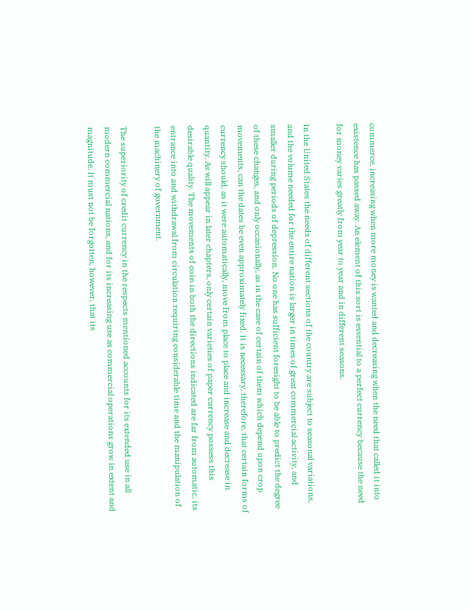commerce, increasing when more money is wanted and decreasing when the need that called it into existence has passed away. An element of this sort is essential to a perfect currency because the need for money varies greatly from year to year and in different seasons.

In the United States the needs of different sections of the country are subject to seasonal variations, and the volume needed for the entire nation is larger in times of great commercial activity, and smaller during periods of depression. No one has sufficient foresight to be able to predict the degree of these changes, and only occasionally, as in the case of certain of them which depend upon crop movements, can the dates be even approximately fixed. It is necessary, therefore, that certain forms of currency should, as it were automatically, move from place to place and increase and decrease in quantity. As will appear in later chapters, only certain varieties of paper currency possess this desirable quality. The movements of coin in both the directions indicated are far from automatic, its entrance into and withdrawal from circulation requiring considerable time and the manipulation of the machinery of government.

The superiority of credit currency in the respects mentioned accounts for its extended use in all modern commercial nations, and for its increasing use as commercial operations grow in extent and magnitude. It must not be forgotten, however, that its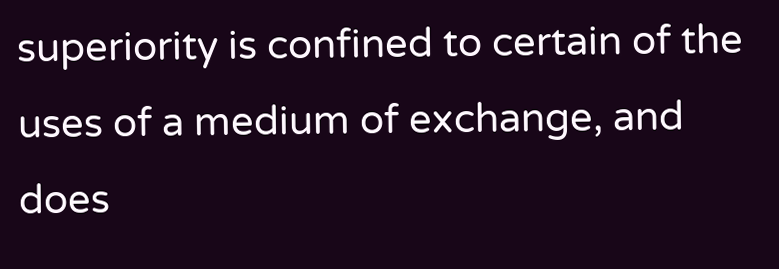superiority is confined to certain of the uses of a medium of exchange, and does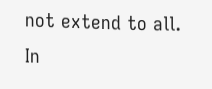not extend to all. In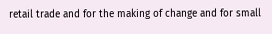retail trade and for the making of change and for small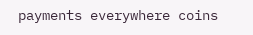payments everywhere coins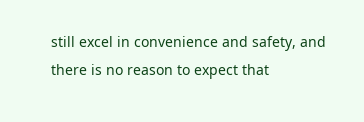still excel in convenience and safety, and there is no reason to expect that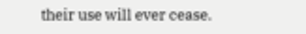their use will ever cease.